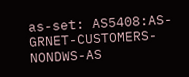as-set: AS5408:AS-GRNET-CUSTOMERS-NONDWS-AS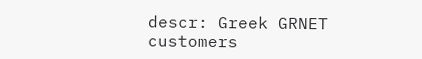descr: Greek GRNET customers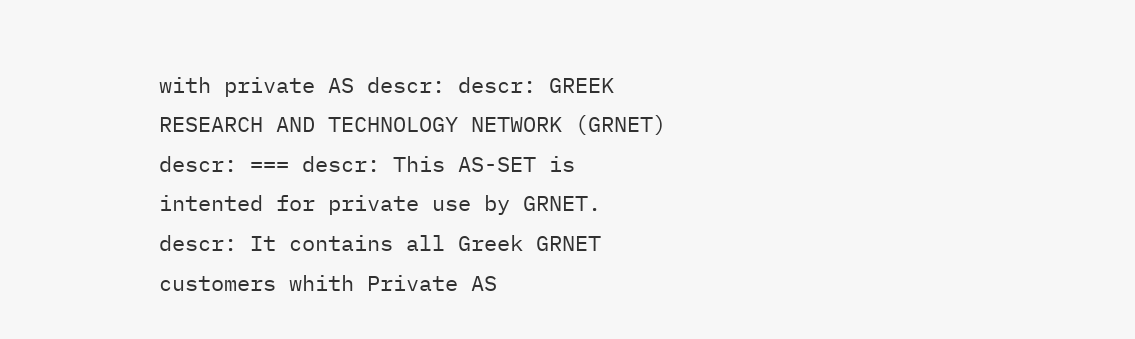with private AS descr: descr: GREEK RESEARCH AND TECHNOLOGY NETWORK (GRNET) descr: === descr: This AS-SET is intented for private use by GRNET. descr: It contains all Greek GRNET customers whith Private AS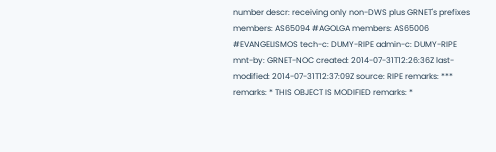number descr: receiving only non-DWS plus GRNET's prefixes members: AS65094 #AGOLGA members: AS65006 #EVANGELISMOS tech-c: DUMY-RIPE admin-c: DUMY-RIPE mnt-by: GRNET-NOC created: 2014-07-31T12:26:36Z last-modified: 2014-07-31T12:37:09Z source: RIPE remarks: *** remarks: * THIS OBJECT IS MODIFIED remarks: *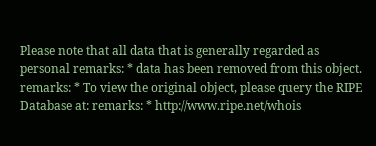Please note that all data that is generally regarded as personal remarks: * data has been removed from this object. remarks: * To view the original object, please query the RIPE Database at: remarks: * http://www.ripe.net/whois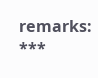remarks: ***